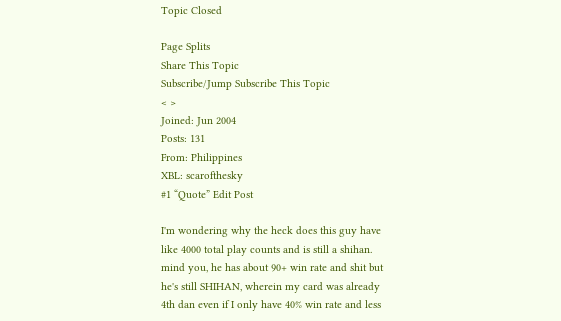Topic Closed

Page Splits
Share This Topic
Subscribe/Jump Subscribe This Topic
< >
Joined: Jun 2004
Posts: 131
From: Philippines
XBL: scarofthesky
#1 “Quote” Edit Post

I'm wondering why the heck does this guy have like 4000 total play counts and is still a shihan. mind you, he has about 90+ win rate and shit but he's still SHIHAN, wherein my card was already 4th dan even if I only have 40% win rate and less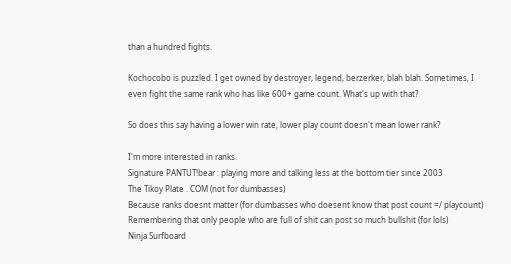than a hundred fights.

Kochocobo is puzzled. I get owned by destroyer, legend, berzerker, blah blah. Sometimes, I even fight the same rank who has like 600+ game count. What's up with that?

So does this say having a lower win rate, lower play count doesn't mean lower rank?

I'm more interested in ranks.
Signature PANTUT!bear : playing more and talking less at the bottom tier since 2003
The Tikoy Plate . COM (not for dumbasses)
Because ranks doesnt matter (for dumbasses who doesent know that post count =/ playcount)
Remembering that only people who are full of shit can post so much bullshit (for lols)
Ninja Surfboard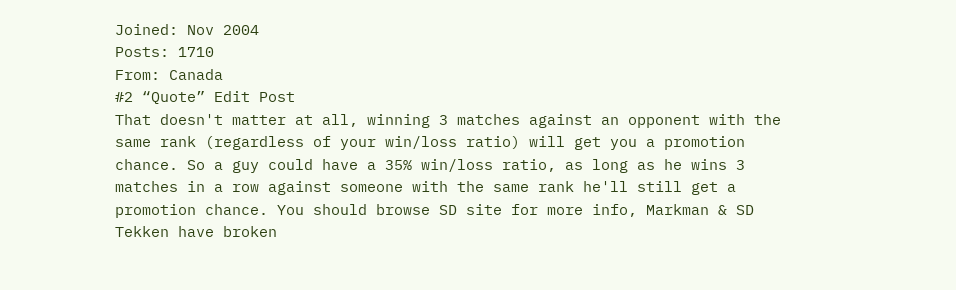Joined: Nov 2004
Posts: 1710
From: Canada
#2 “Quote” Edit Post
That doesn't matter at all, winning 3 matches against an opponent with the same rank (regardless of your win/loss ratio) will get you a promotion chance. So a guy could have a 35% win/loss ratio, as long as he wins 3 matches in a row against someone with the same rank he'll still get a promotion chance. You should browse SD site for more info, Markman & SD Tekken have broken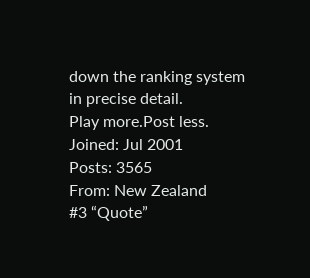down the ranking system in precise detail.
Play more.Post less.
Joined: Jul 2001
Posts: 3565
From: New Zealand
#3 “Quote”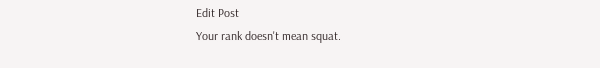Edit Post
Your rank doesn't mean squat.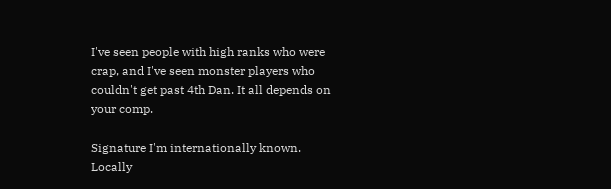I've seen people with high ranks who were crap, and I've seen monster players who couldn't get past 4th Dan. It all depends on your comp.

Signature I'm internationally known.
Locally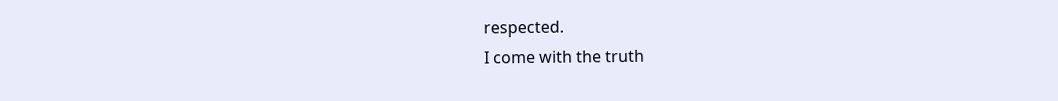respected.
I come with the truth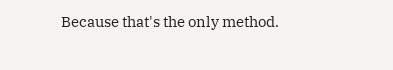Because that's the only method.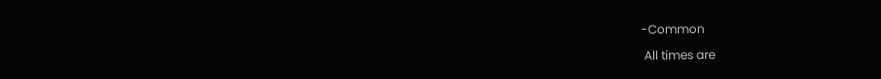-Common

 All times are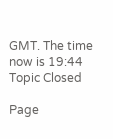GMT. The time now is 19:44
Topic Closed

Page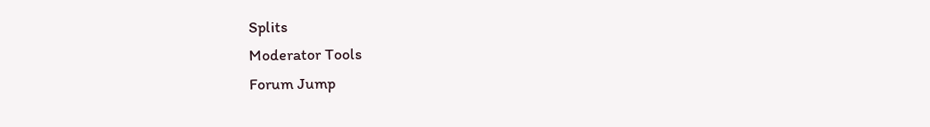Splits
Moderator Tools
Forum Jump